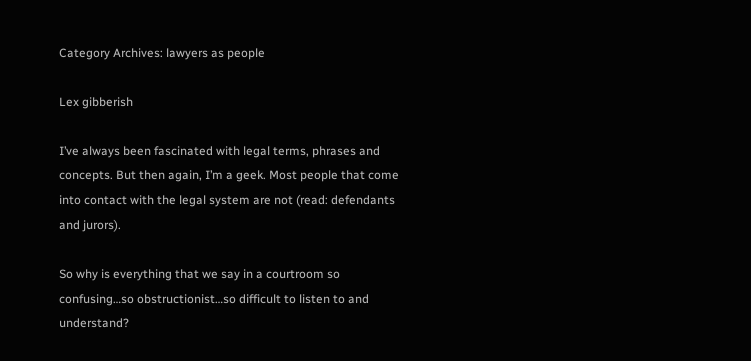Category Archives: lawyers as people

Lex gibberish

I’ve always been fascinated with legal terms, phrases and concepts. But then again, I’m a geek. Most people that come into contact with the legal system are not (read: defendants and jurors).

So why is everything that we say in a courtroom so confusing…so obstructionist…so difficult to listen to and understand?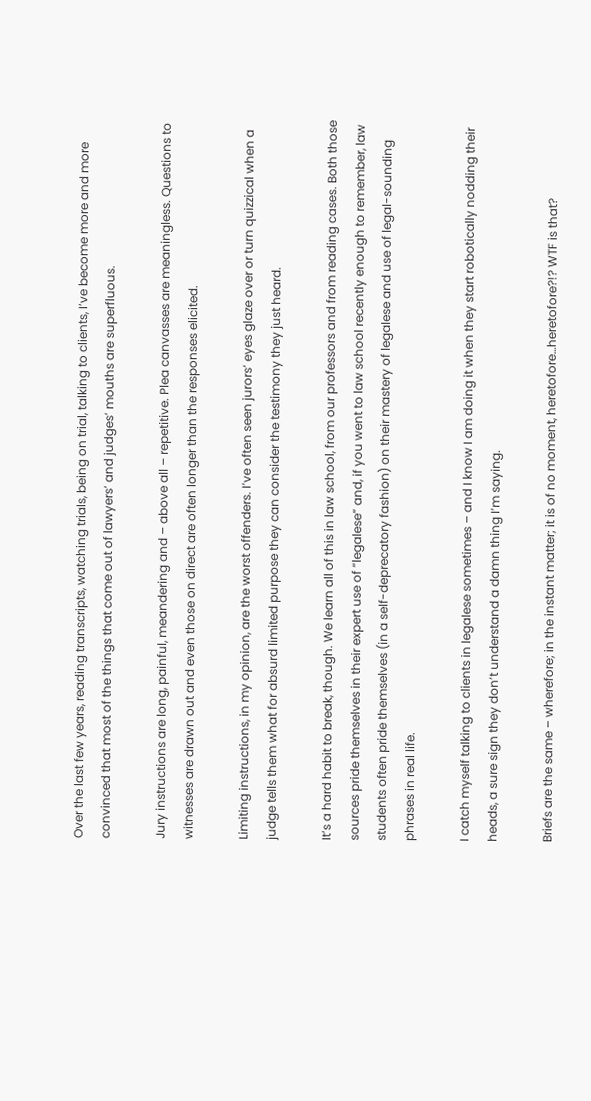Over the last few years, reading transcripts, watching trials, being on trial, talking to clients, I’ve become more and more convinced that most of the things that come out of lawyers’ and judges’ mouths are superfluous.

Jury instructions are long, painful, meandering and – above all – repetitive. Plea canvasses are meaningless. Questions to witnesses are drawn out and even those on direct are often longer than the responses elicited.

Limiting instructions, in my opinion, are the worst offenders. I’ve often seen jurors’ eyes glaze over or turn quizzical when a judge tells them what for absurd limited purpose they can consider the testimony they just heard.

It’s a hard habit to break, though. We learn all of this in law school, from our professors and from reading cases. Both those sources pride themselves in their expert use of “legalese” and, if you went to law school recently enough to remember, law students often pride themselves (in a self-deprecatory fashion) on their mastery of legalese and use of legal-sounding phrases in real life.

I catch myself talking to clients in legalese sometimes – and I know I am doing it when they start robotically nodding their heads, a sure sign they don’t understand a damn thing I’m saying.

Briefs are the same – wherefore; in the instant matter; it is of no moment, heretofore…heretofore?!? WTF is that?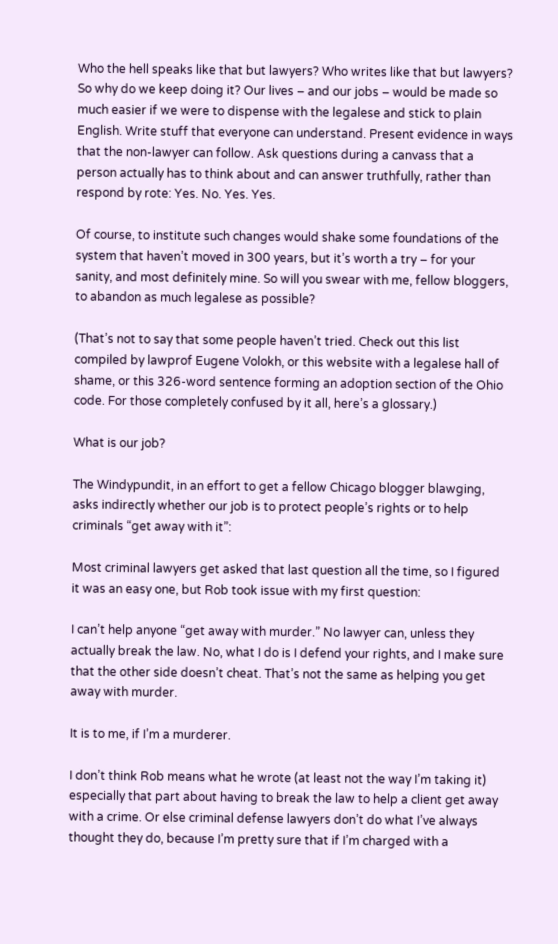Who the hell speaks like that but lawyers? Who writes like that but lawyers? So why do we keep doing it? Our lives – and our jobs – would be made so much easier if we were to dispense with the legalese and stick to plain English. Write stuff that everyone can understand. Present evidence in ways that the non-lawyer can follow. Ask questions during a canvass that a person actually has to think about and can answer truthfully, rather than respond by rote: Yes. No. Yes. Yes.

Of course, to institute such changes would shake some foundations of the system that haven’t moved in 300 years, but it’s worth a try – for your sanity, and most definitely mine. So will you swear with me, fellow bloggers, to abandon as much legalese as possible?

(That’s not to say that some people haven’t tried. Check out this list compiled by lawprof Eugene Volokh, or this website with a legalese hall of shame, or this 326-word sentence forming an adoption section of the Ohio code. For those completely confused by it all, here’s a glossary.)

What is our job?

The Windypundit, in an effort to get a fellow Chicago blogger blawging, asks indirectly whether our job is to protect people’s rights or to help criminals “get away with it”:

Most criminal lawyers get asked that last question all the time, so I figured it was an easy one, but Rob took issue with my first question:

I can’t help anyone “get away with murder.” No lawyer can, unless they actually break the law. No, what I do is I defend your rights, and I make sure that the other side doesn’t cheat. That’s not the same as helping you get away with murder.

It is to me, if I’m a murderer.

I don’t think Rob means what he wrote (at least not the way I’m taking it) especially that part about having to break the law to help a client get away with a crime. Or else criminal defense lawyers don’t do what I’ve always thought they do, because I’m pretty sure that if I’m charged with a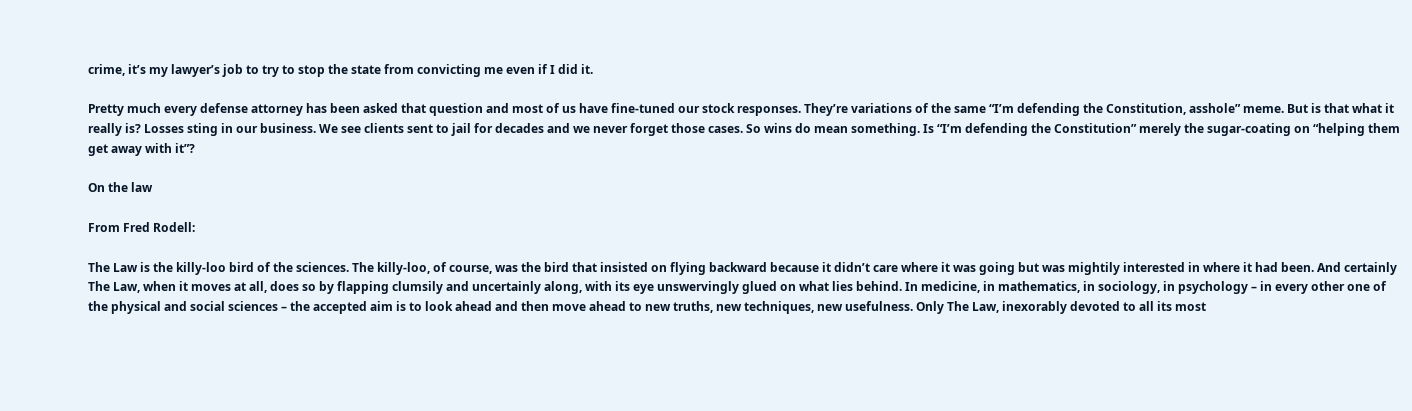crime, it’s my lawyer’s job to try to stop the state from convicting me even if I did it.

Pretty much every defense attorney has been asked that question and most of us have fine-tuned our stock responses. They’re variations of the same “I’m defending the Constitution, asshole” meme. But is that what it really is? Losses sting in our business. We see clients sent to jail for decades and we never forget those cases. So wins do mean something. Is “I’m defending the Constitution” merely the sugar-coating on “helping them get away with it”?

On the law

From Fred Rodell:

The Law is the killy-loo bird of the sciences. The killy-loo, of course, was the bird that insisted on flying backward because it didn’t care where it was going but was mightily interested in where it had been. And certainly The Law, when it moves at all, does so by flapping clumsily and uncertainly along, with its eye unswervingly glued on what lies behind. In medicine, in mathematics, in sociology, in psychology – in every other one of the physical and social sciences – the accepted aim is to look ahead and then move ahead to new truths, new techniques, new usefulness. Only The Law, inexorably devoted to all its most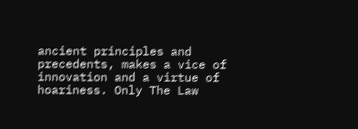ancient principles and precedents, makes a vice of innovation and a virtue of hoariness. Only The Law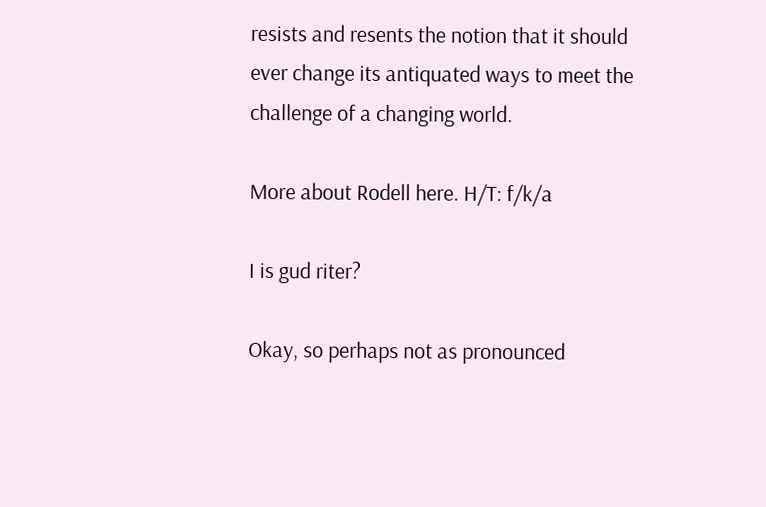resists and resents the notion that it should ever change its antiquated ways to meet the challenge of a changing world.

More about Rodell here. H/T: f/k/a

I is gud riter?

Okay, so perhaps not as pronounced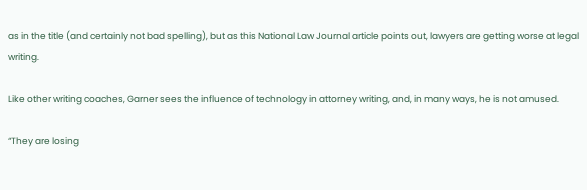as in the title (and certainly not bad spelling), but as this National Law Journal article points out, lawyers are getting worse at legal writing.

Like other writing coaches, Garner sees the influence of technology in attorney writing, and, in many ways, he is not amused.

“They are losing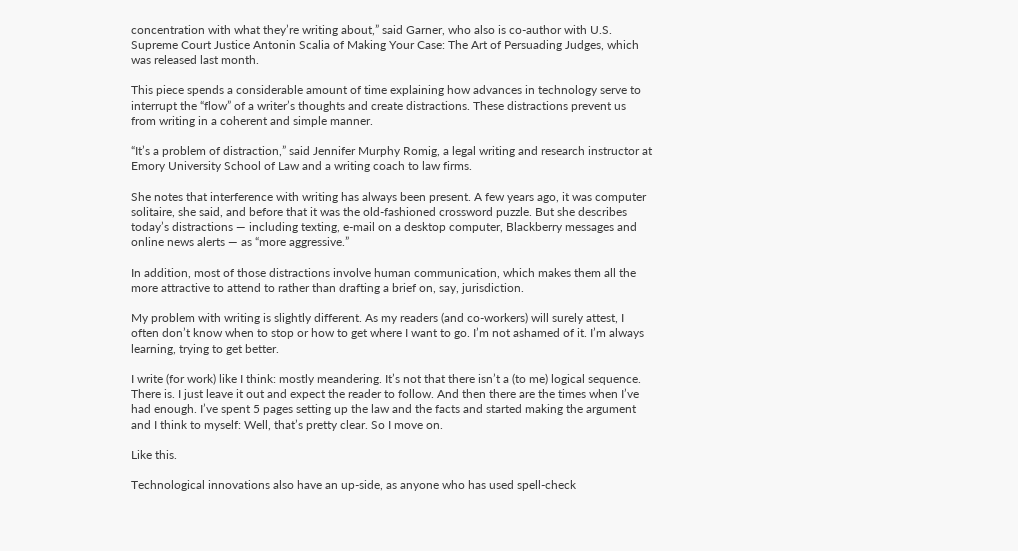concentration with what they’re writing about,” said Garner, who also is co-author with U.S. Supreme Court Justice Antonin Scalia of Making Your Case: The Art of Persuading Judges, which was released last month.

This piece spends a considerable amount of time explaining how advances in technology serve to interrupt the “flow” of a writer’s thoughts and create distractions. These distractions prevent us from writing in a coherent and simple manner.

“It’s a problem of distraction,” said Jennifer Murphy Romig, a legal writing and research instructor at Emory University School of Law and a writing coach to law firms.

She notes that interference with writing has always been present. A few years ago, it was computer solitaire, she said, and before that it was the old-fashioned crossword puzzle. But she describes today’s distractions — including texting, e-mail on a desktop computer, Blackberry messages and online news alerts — as “more aggressive.”

In addition, most of those distractions involve human communication, which makes them all the more attractive to attend to rather than drafting a brief on, say, jurisdiction.

My problem with writing is slightly different. As my readers (and co-workers) will surely attest, I often don’t know when to stop or how to get where I want to go. I’m not ashamed of it. I’m always learning, trying to get better.

I write (for work) like I think: mostly meandering. It’s not that there isn’t a (to me) logical sequence. There is. I just leave it out and expect the reader to follow. And then there are the times when I’ve had enough. I’ve spent 5 pages setting up the law and the facts and started making the argument and I think to myself: Well, that’s pretty clear. So I move on.

Like this.

Technological innovations also have an up-side, as anyone who has used spell-check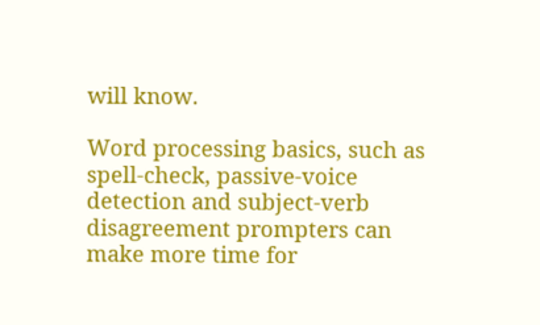will know.

Word processing basics, such as spell-check, passive-voice detection and subject-verb disagreement prompters can make more time for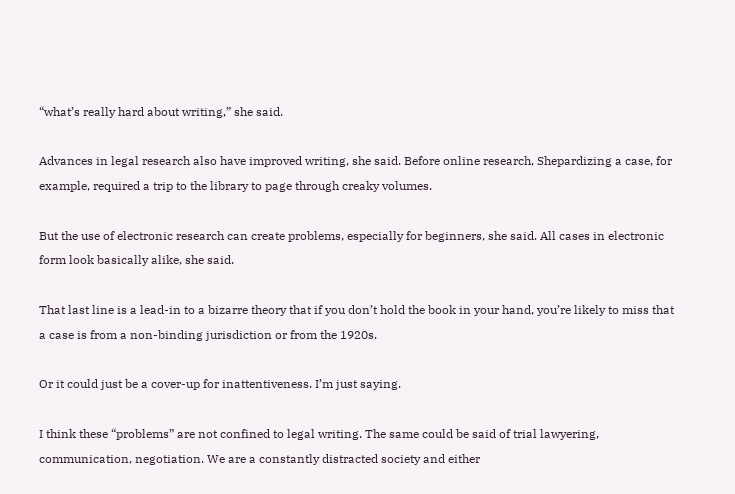“what’s really hard about writing,” she said.

Advances in legal research also have improved writing, she said. Before online research, Shepardizing a case, for example, required a trip to the library to page through creaky volumes.

But the use of electronic research can create problems, especially for beginners, she said. All cases in electronic form look basically alike, she said.

That last line is a lead-in to a bizarre theory that if you don’t hold the book in your hand, you’re likely to miss that a case is from a non-binding jurisdiction or from the 1920s.

Or it could just be a cover-up for inattentiveness. I’m just saying.

I think these “problems” are not confined to legal writing. The same could be said of trial lawyering, communication, negotiation. We are a constantly distracted society and either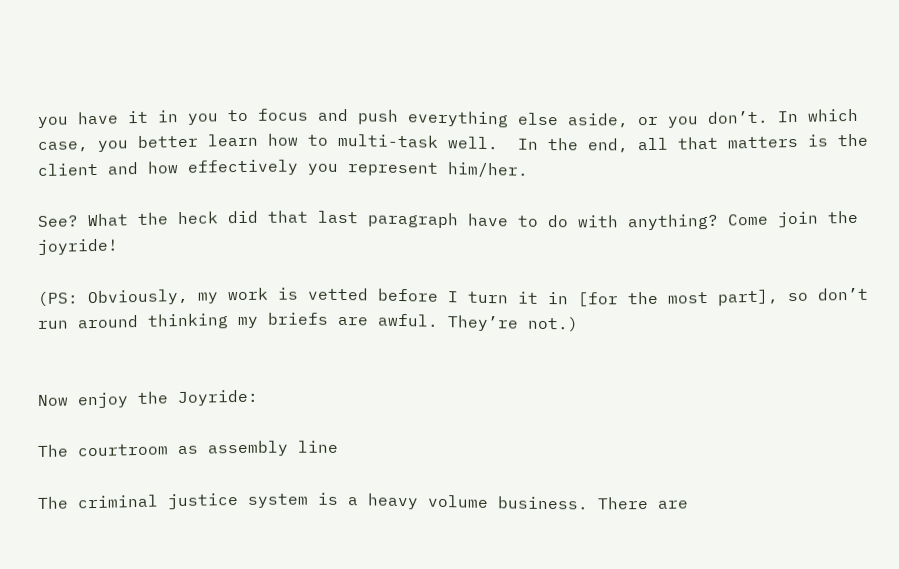you have it in you to focus and push everything else aside, or you don’t. In which case, you better learn how to multi-task well.  In the end, all that matters is the client and how effectively you represent him/her.

See? What the heck did that last paragraph have to do with anything? Come join the joyride!

(PS: Obviously, my work is vetted before I turn it in [for the most part], so don’t run around thinking my briefs are awful. They’re not.)


Now enjoy the Joyride:

The courtroom as assembly line

The criminal justice system is a heavy volume business. There are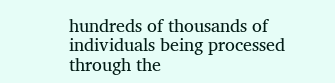hundreds of thousands of individuals being processed through the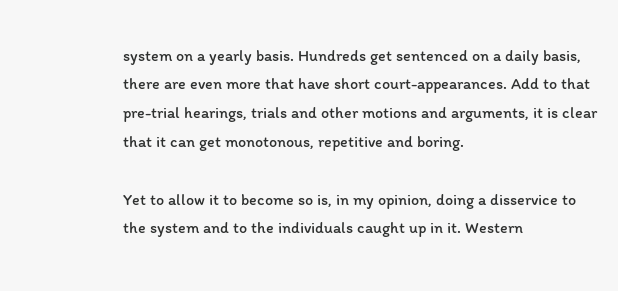system on a yearly basis. Hundreds get sentenced on a daily basis, there are even more that have short court-appearances. Add to that pre-trial hearings, trials and other motions and arguments, it is clear that it can get monotonous, repetitive and boring.

Yet to allow it to become so is, in my opinion, doing a disservice to the system and to the individuals caught up in it. Western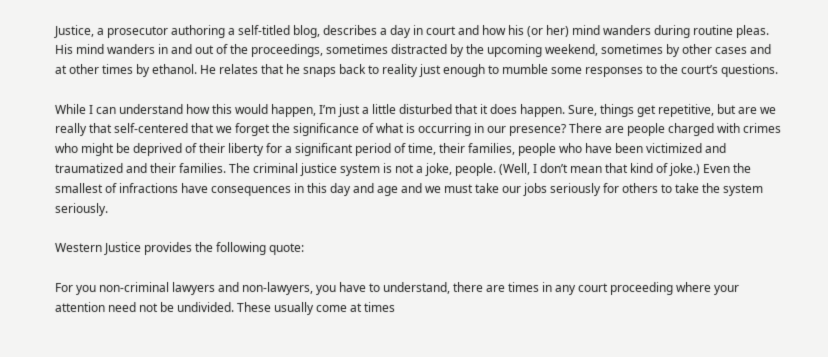Justice, a prosecutor authoring a self-titled blog, describes a day in court and how his (or her) mind wanders during routine pleas. His mind wanders in and out of the proceedings, sometimes distracted by the upcoming weekend, sometimes by other cases and at other times by ethanol. He relates that he snaps back to reality just enough to mumble some responses to the court’s questions.

While I can understand how this would happen, I’m just a little disturbed that it does happen. Sure, things get repetitive, but are we really that self-centered that we forget the significance of what is occurring in our presence? There are people charged with crimes who might be deprived of their liberty for a significant period of time, their families, people who have been victimized and traumatized and their families. The criminal justice system is not a joke, people. (Well, I don’t mean that kind of joke.) Even the smallest of infractions have consequences in this day and age and we must take our jobs seriously for others to take the system seriously.

Western Justice provides the following quote:

For you non-criminal lawyers and non-lawyers, you have to understand, there are times in any court proceeding where your attention need not be undivided. These usually come at times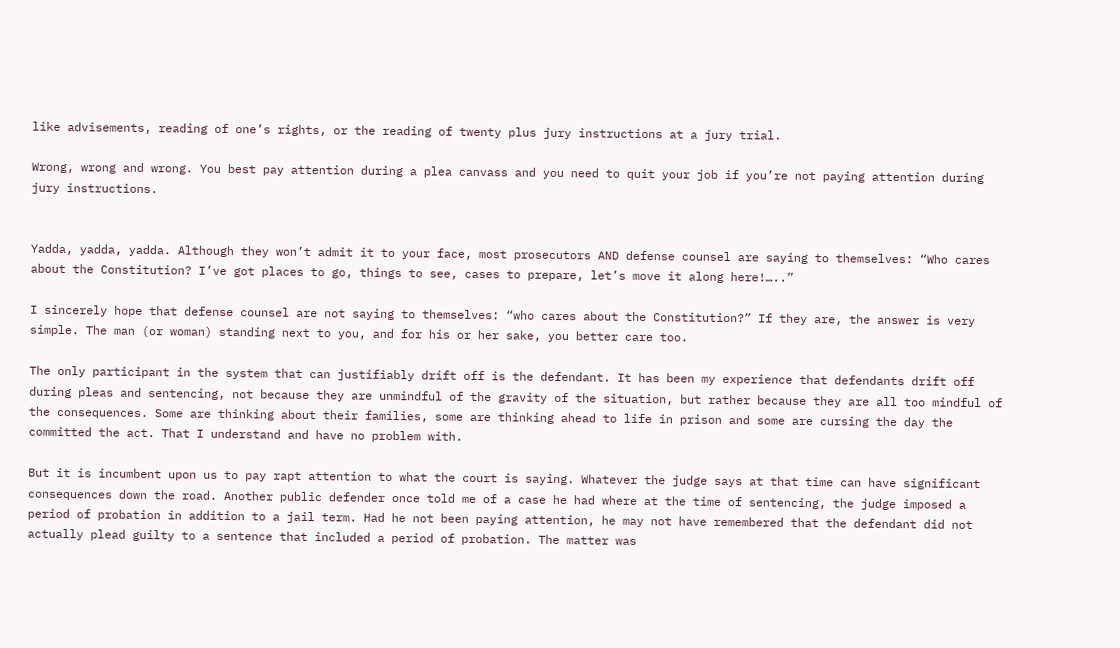like advisements, reading of one’s rights, or the reading of twenty plus jury instructions at a jury trial.

Wrong, wrong and wrong. You best pay attention during a plea canvass and you need to quit your job if you’re not paying attention during jury instructions.


Yadda, yadda, yadda. Although they won’t admit it to your face, most prosecutors AND defense counsel are saying to themselves: “Who cares about the Constitution? I’ve got places to go, things to see, cases to prepare, let’s move it along here!…..”

I sincerely hope that defense counsel are not saying to themselves: “who cares about the Constitution?” If they are, the answer is very simple. The man (or woman) standing next to you, and for his or her sake, you better care too.

The only participant in the system that can justifiably drift off is the defendant. It has been my experience that defendants drift off during pleas and sentencing, not because they are unmindful of the gravity of the situation, but rather because they are all too mindful of the consequences. Some are thinking about their families, some are thinking ahead to life in prison and some are cursing the day the committed the act. That I understand and have no problem with.

But it is incumbent upon us to pay rapt attention to what the court is saying. Whatever the judge says at that time can have significant consequences down the road. Another public defender once told me of a case he had where at the time of sentencing, the judge imposed a period of probation in addition to a jail term. Had he not been paying attention, he may not have remembered that the defendant did not actually plead guilty to a sentence that included a period of probation. The matter was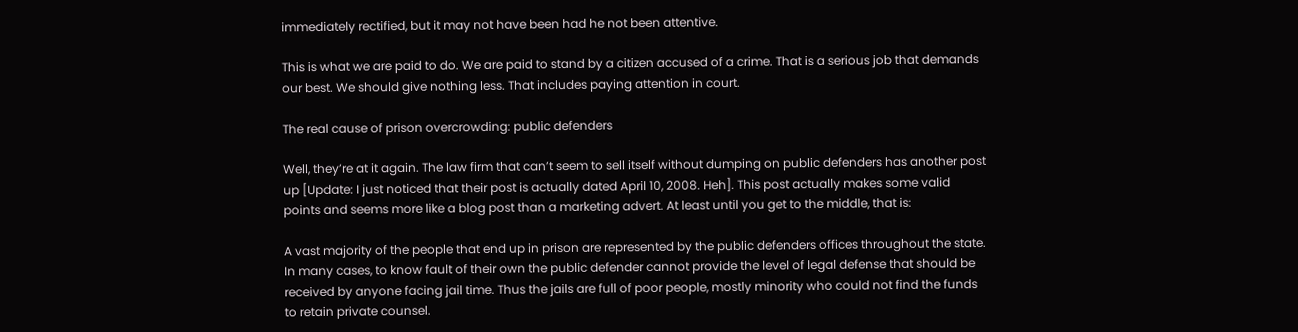immediately rectified, but it may not have been had he not been attentive.

This is what we are paid to do. We are paid to stand by a citizen accused of a crime. That is a serious job that demands our best. We should give nothing less. That includes paying attention in court.

The real cause of prison overcrowding: public defenders

Well, they’re at it again. The law firm that can’t seem to sell itself without dumping on public defenders has another post up [Update: I just noticed that their post is actually dated April 10, 2008. Heh]. This post actually makes some valid points and seems more like a blog post than a marketing advert. At least until you get to the middle, that is:

A vast majority of the people that end up in prison are represented by the public defenders offices throughout the state. In many cases, to know fault of their own the public defender cannot provide the level of legal defense that should be received by anyone facing jail time. Thus the jails are full of poor people, mostly minority who could not find the funds to retain private counsel.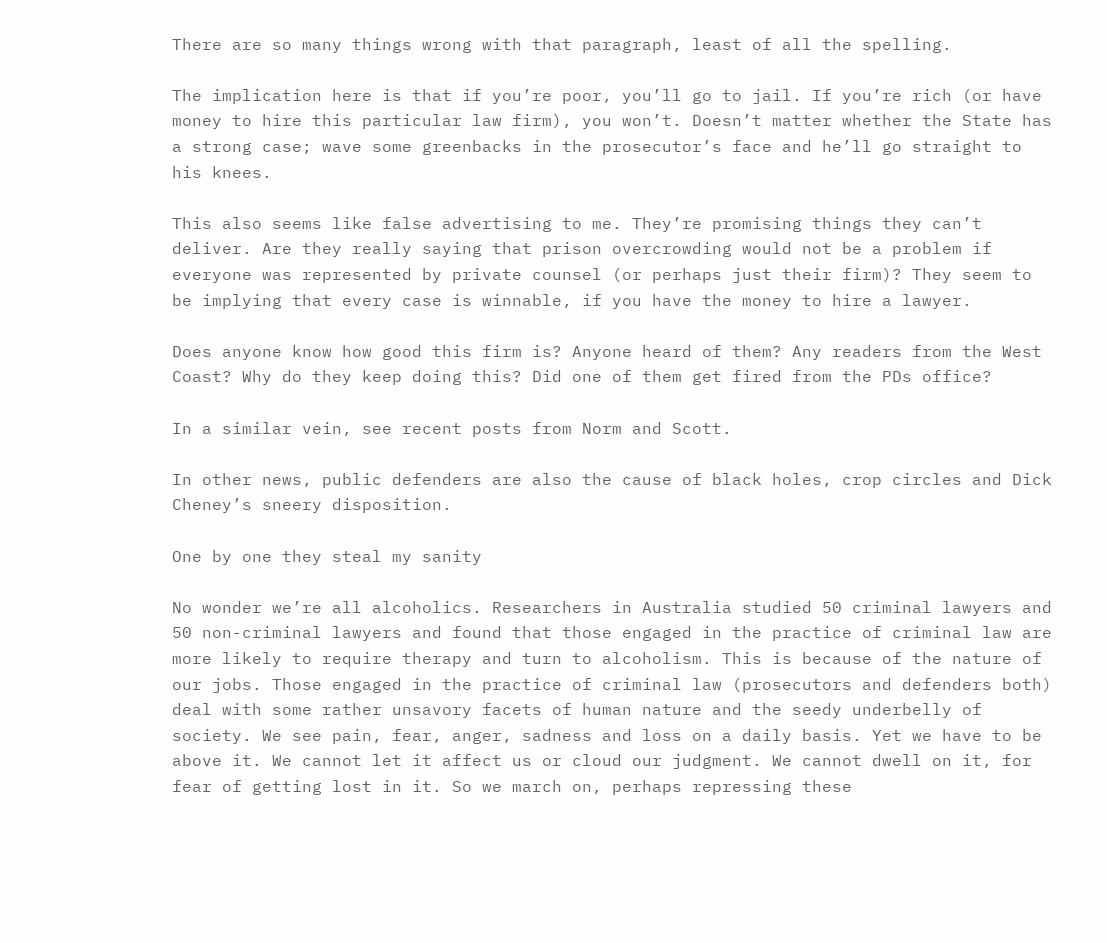There are so many things wrong with that paragraph, least of all the spelling.

The implication here is that if you’re poor, you’ll go to jail. If you’re rich (or have money to hire this particular law firm), you won’t. Doesn’t matter whether the State has a strong case; wave some greenbacks in the prosecutor’s face and he’ll go straight to his knees.

This also seems like false advertising to me. They’re promising things they can’t deliver. Are they really saying that prison overcrowding would not be a problem if everyone was represented by private counsel (or perhaps just their firm)? They seem to be implying that every case is winnable, if you have the money to hire a lawyer.

Does anyone know how good this firm is? Anyone heard of them? Any readers from the West Coast? Why do they keep doing this? Did one of them get fired from the PDs office?

In a similar vein, see recent posts from Norm and Scott.

In other news, public defenders are also the cause of black holes, crop circles and Dick Cheney’s sneery disposition.

One by one they steal my sanity

No wonder we’re all alcoholics. Researchers in Australia studied 50 criminal lawyers and 50 non-criminal lawyers and found that those engaged in the practice of criminal law are more likely to require therapy and turn to alcoholism. This is because of the nature of our jobs. Those engaged in the practice of criminal law (prosecutors and defenders both) deal with some rather unsavory facets of human nature and the seedy underbelly of society. We see pain, fear, anger, sadness and loss on a daily basis. Yet we have to be above it. We cannot let it affect us or cloud our judgment. We cannot dwell on it, for fear of getting lost in it. So we march on, perhaps repressing these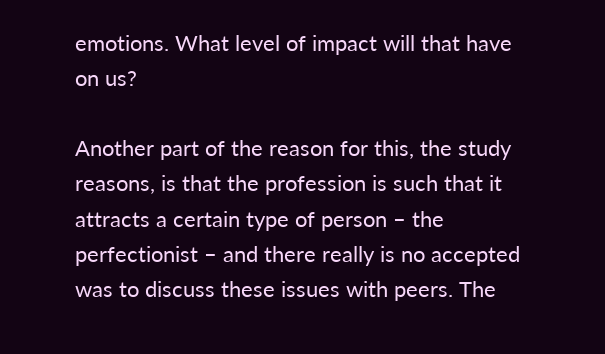emotions. What level of impact will that have on us?

Another part of the reason for this, the study reasons, is that the profession is such that it attracts a certain type of person – the perfectionist – and there really is no accepted was to discuss these issues with peers. The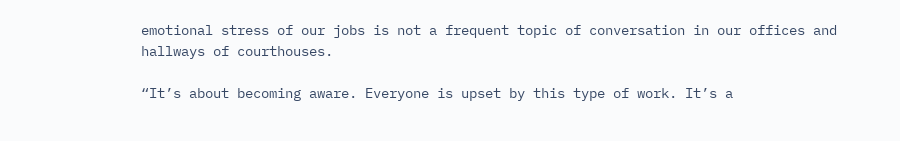emotional stress of our jobs is not a frequent topic of conversation in our offices and hallways of courthouses.

“It’s about becoming aware. Everyone is upset by this type of work. It’s a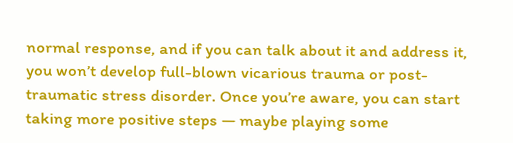normal response, and if you can talk about it and address it, you won’t develop full-blown vicarious trauma or post-traumatic stress disorder. Once you’re aware, you can start taking more positive steps — maybe playing some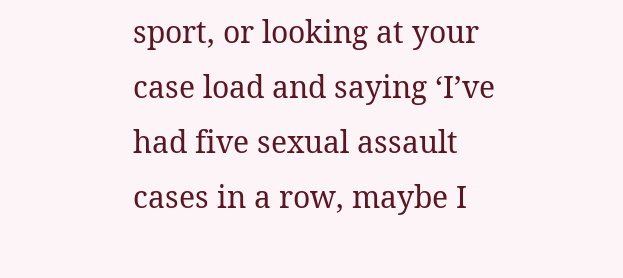sport, or looking at your case load and saying ‘I’ve had five sexual assault cases in a row, maybe I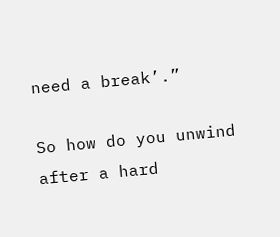need a break’.”

So how do you unwind after a hard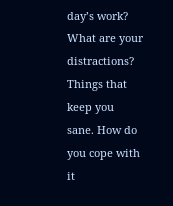day’s work? What are your distractions? Things that keep you sane. How do you cope with it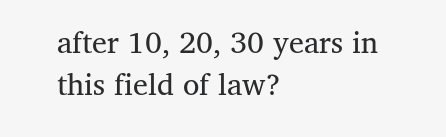after 10, 20, 30 years in this field of law?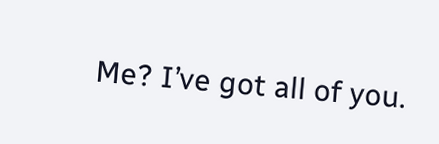Me? I’ve got all of you.